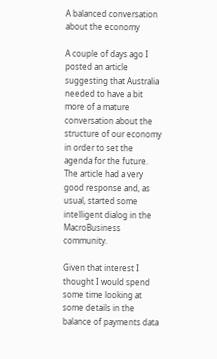A balanced conversation about the economy

A couple of days ago I posted an article suggesting that Australia needed to have a bit more of a mature conversation about the structure of our economy in order to set the agenda for the future. The article had a very good response and, as usual, started some intelligent dialog in the MacroBusiness community.

Given that interest I thought I would spend some time looking at some details in the balance of payments data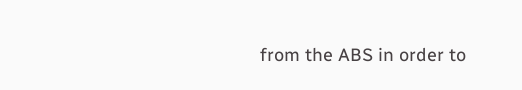from the ABS in order to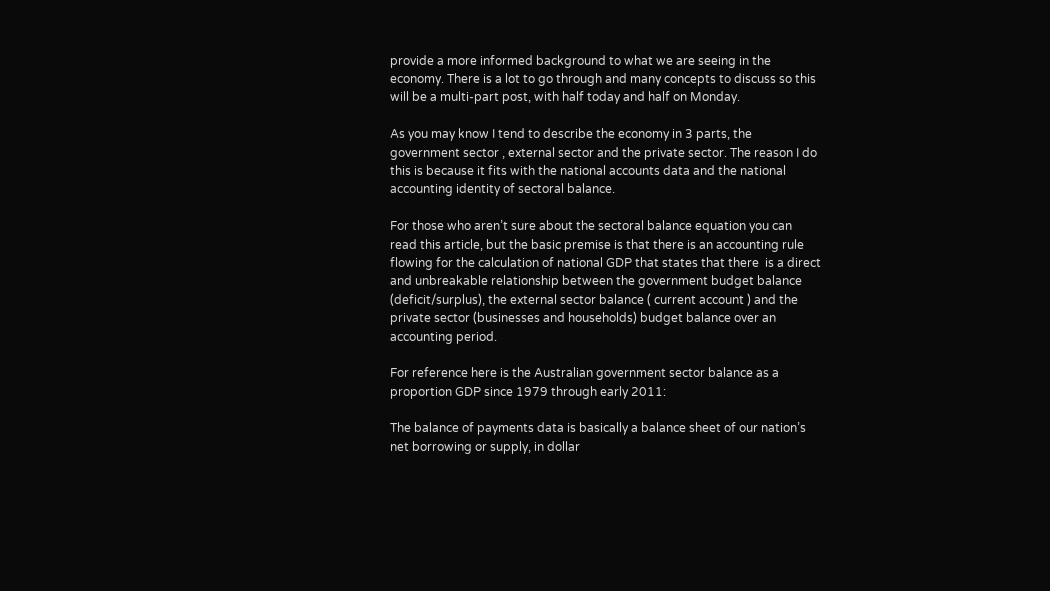provide a more informed background to what we are seeing in the economy. There is a lot to go through and many concepts to discuss so this will be a multi-part post, with half today and half on Monday.

As you may know I tend to describe the economy in 3 parts, the government sector , external sector and the private sector. The reason I do this is because it fits with the national accounts data and the national accounting identity of sectoral balance.

For those who aren’t sure about the sectoral balance equation you can read this article, but the basic premise is that there is an accounting rule flowing for the calculation of national GDP that states that there  is a direct and unbreakable relationship between the government budget balance (deficit/surplus), the external sector balance ( current account ) and the private sector (businesses and households) budget balance over an accounting period.

For reference here is the Australian government sector balance as a proportion GDP since 1979 through early 2011:

The balance of payments data is basically a balance sheet of our nation’s net borrowing or supply, in dollar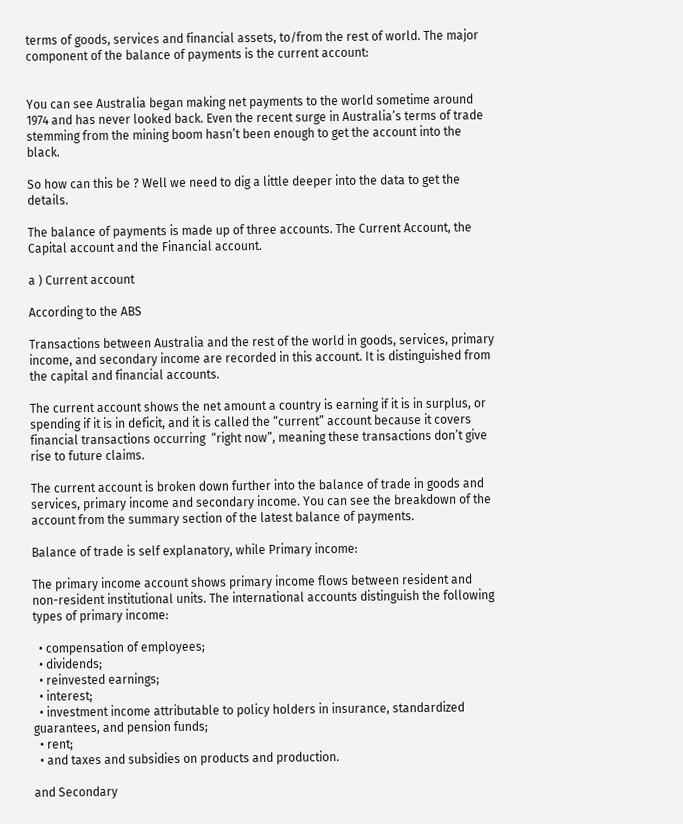terms of goods, services and financial assets, to/from the rest of world. The major component of the balance of payments is the current account:


You can see Australia began making net payments to the world sometime around 1974 and has never looked back. Even the recent surge in Australia’s terms of trade stemming from the mining boom hasn’t been enough to get the account into the black.

So how can this be ? Well we need to dig a little deeper into the data to get the details.

The balance of payments is made up of three accounts. The Current Account, the Capital account and the Financial account.

a ) Current account

According to the ABS

Transactions between Australia and the rest of the world in goods, services, primary income, and secondary income are recorded in this account. It is distinguished from the capital and financial accounts.

The current account shows the net amount a country is earning if it is in surplus, or spending if it is in deficit, and it is called the “current” account because it covers financial transactions occurring  “right now”, meaning these transactions don’t give rise to future claims.

The current account is broken down further into the balance of trade in goods and services, primary income and secondary income. You can see the breakdown of the account from the summary section of the latest balance of payments.

Balance of trade is self explanatory, while Primary income:

The primary income account shows primary income flows between resident and non-resident institutional units. The international accounts distinguish the following types of primary income:

  • compensation of employees;
  • dividends;
  • reinvested earnings;
  • interest;
  • investment income attributable to policy holders in insurance, standardized guarantees, and pension funds;
  • rent;
  • and taxes and subsidies on products and production.

and Secondary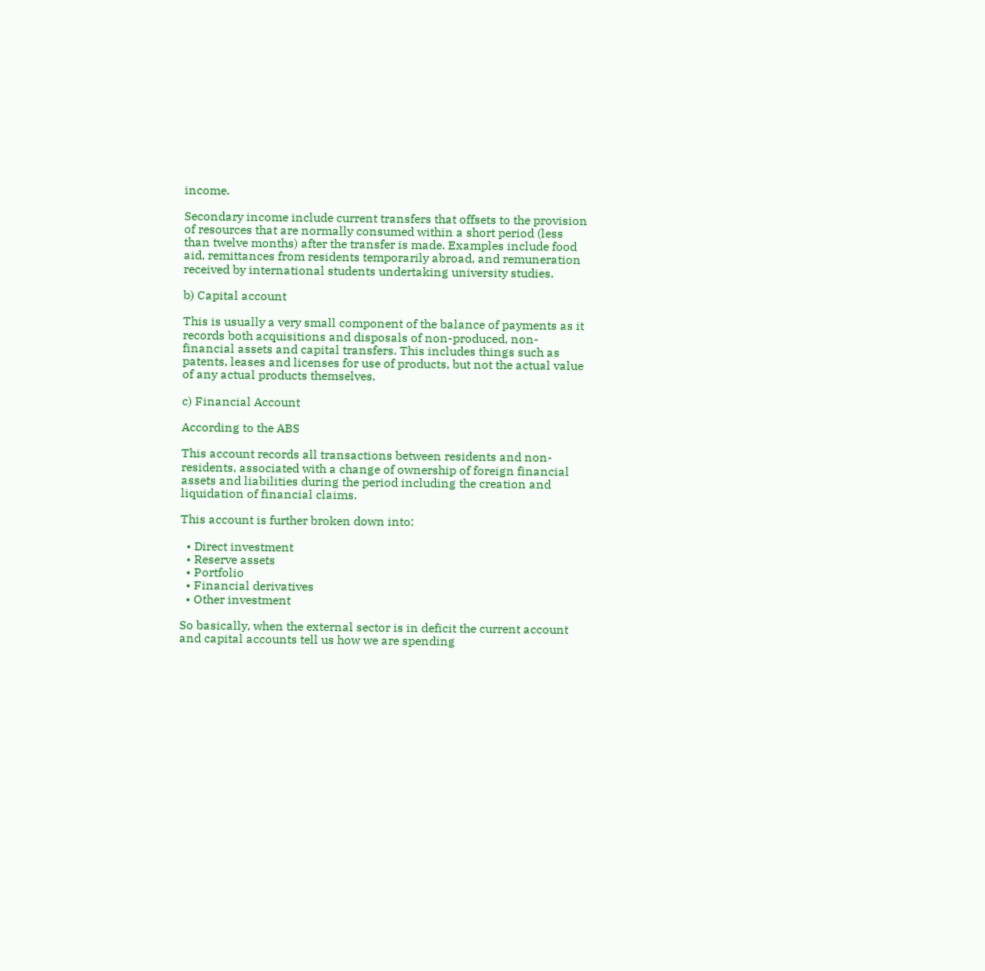income.

Secondary income include current transfers that offsets to the provision of resources that are normally consumed within a short period (less than twelve months) after the transfer is made. Examples include food aid, remittances from residents temporarily abroad, and remuneration received by international students undertaking university studies.

b) Capital account

This is usually a very small component of the balance of payments as it records both acquisitions and disposals of non-produced, non-financial assets and capital transfers. This includes things such as patents, leases and licenses for use of products, but not the actual value of any actual products themselves.

c) Financial Account

According to the ABS

This account records all transactions between residents and non-residents, associated with a change of ownership of foreign financial assets and liabilities during the period including the creation and liquidation of financial claims.

This account is further broken down into:

  • Direct investment
  • Reserve assets
  • Portfolio
  • Financial derivatives
  • Other investment

So basically, when the external sector is in deficit the current account and capital accounts tell us how we are spending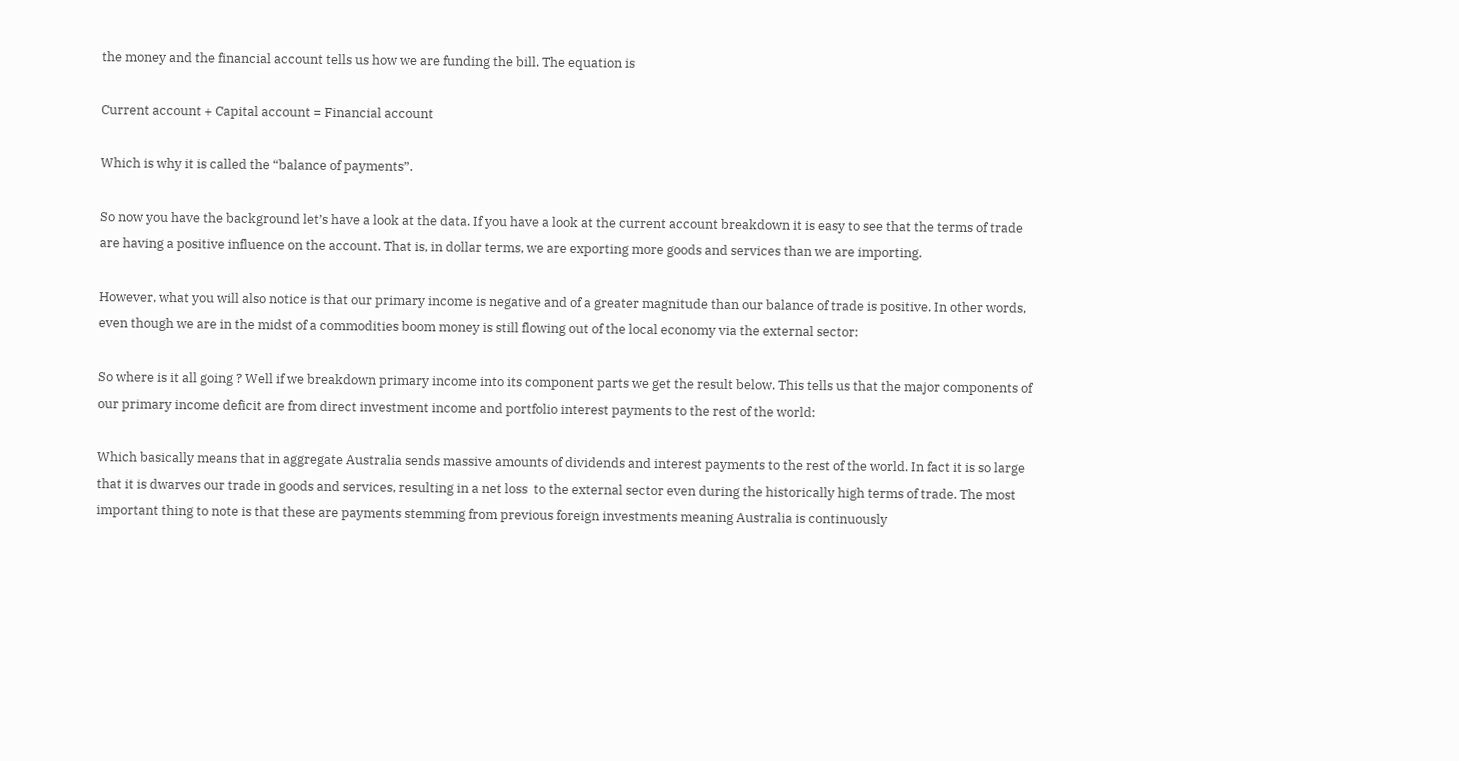the money and the financial account tells us how we are funding the bill. The equation is

Current account + Capital account = Financial account

Which is why it is called the “balance of payments”.

So now you have the background let’s have a look at the data. If you have a look at the current account breakdown it is easy to see that the terms of trade are having a positive influence on the account. That is, in dollar terms, we are exporting more goods and services than we are importing.

However, what you will also notice is that our primary income is negative and of a greater magnitude than our balance of trade is positive. In other words, even though we are in the midst of a commodities boom money is still flowing out of the local economy via the external sector:

So where is it all going ? Well if we breakdown primary income into its component parts we get the result below. This tells us that the major components of our primary income deficit are from direct investment income and portfolio interest payments to the rest of the world:

Which basically means that in aggregate Australia sends massive amounts of dividends and interest payments to the rest of the world. In fact it is so large that it is dwarves our trade in goods and services, resulting in a net loss  to the external sector even during the historically high terms of trade. The most important thing to note is that these are payments stemming from previous foreign investments meaning Australia is continuously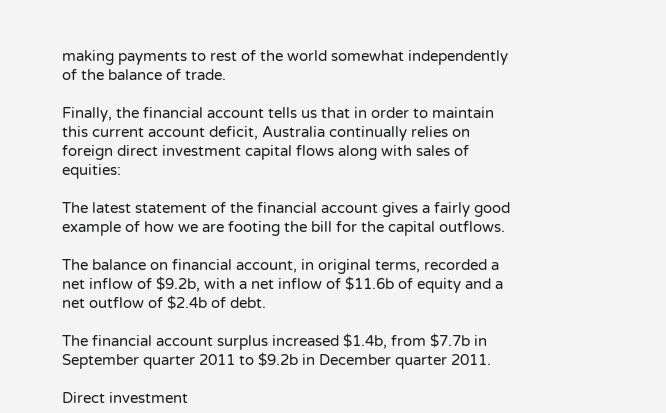making payments to rest of the world somewhat independently of the balance of trade.

Finally, the financial account tells us that in order to maintain this current account deficit, Australia continually relies on foreign direct investment capital flows along with sales of equities:

The latest statement of the financial account gives a fairly good example of how we are footing the bill for the capital outflows.

The balance on financial account, in original terms, recorded a net inflow of $9.2b, with a net inflow of $11.6b of equity and a net outflow of $2.4b of debt.

The financial account surplus increased $1.4b, from $7.7b in September quarter 2011 to $9.2b in December quarter 2011.

Direct investment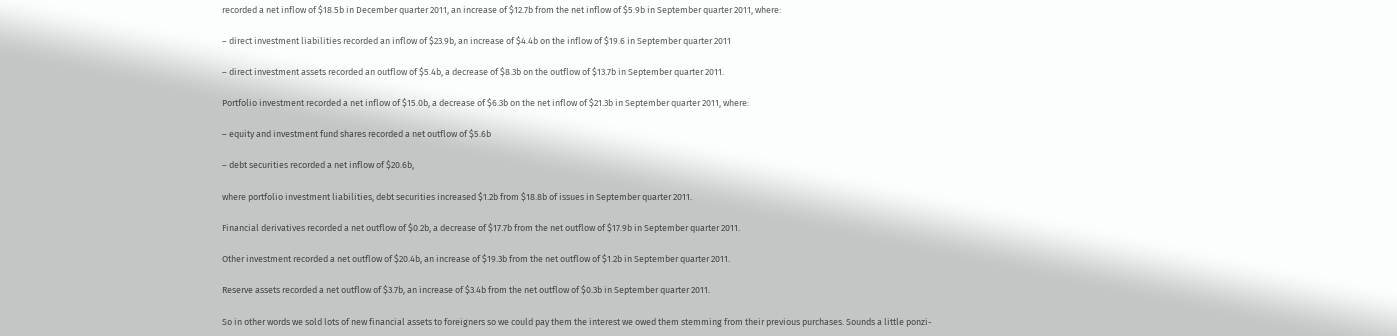recorded a net inflow of $18.5b in December quarter 2011, an increase of $12.7b from the net inflow of $5.9b in September quarter 2011, where:

– direct investment liabilities recorded an inflow of $23.9b, an increase of $4.4b on the inflow of $19.6 in September quarter 2011

– direct investment assets recorded an outflow of $5.4b, a decrease of $8.3b on the outflow of $13.7b in September quarter 2011.

Portfolio investment recorded a net inflow of $15.0b, a decrease of $6.3b on the net inflow of $21.3b in September quarter 2011, where:

– equity and investment fund shares recorded a net outflow of $5.6b

– debt securities recorded a net inflow of $20.6b,

where portfolio investment liabilities, debt securities increased $1.2b from $18.8b of issues in September quarter 2011.

Financial derivatives recorded a net outflow of $0.2b, a decrease of $17.7b from the net outflow of $17.9b in September quarter 2011.

Other investment recorded a net outflow of $20.4b, an increase of $19.3b from the net outflow of $1.2b in September quarter 2011.

Reserve assets recorded a net outflow of $3.7b, an increase of $3.4b from the net outflow of $0.3b in September quarter 2011.

So in other words we sold lots of new financial assets to foreigners so we could pay them the interest we owed them stemming from their previous purchases. Sounds a little ponzi-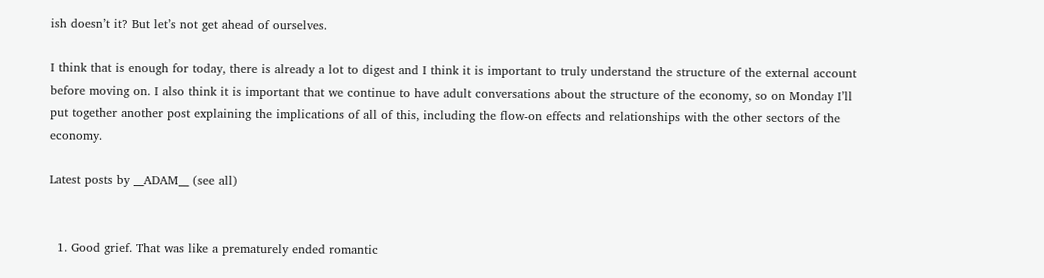ish doesn’t it? But let’s not get ahead of ourselves.

I think that is enough for today, there is already a lot to digest and I think it is important to truly understand the structure of the external account before moving on. I also think it is important that we continue to have adult conversations about the structure of the economy, so on Monday I’ll put together another post explaining the implications of all of this, including the flow-on effects and relationships with the other sectors of the economy.

Latest posts by __ADAM__ (see all)


  1. Good grief. That was like a prematurely ended romantic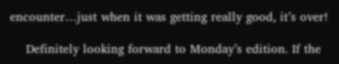encounter…just when it was getting really good, it’s over!

    Definitely looking forward to Monday’s edition. If the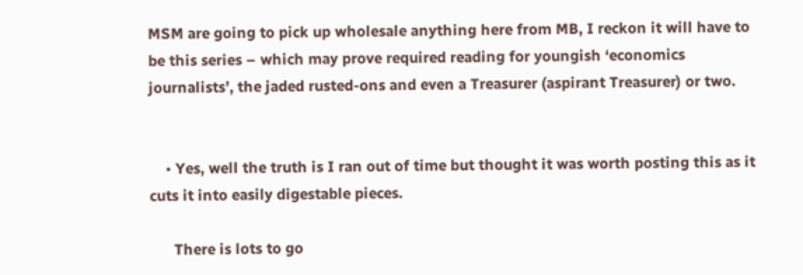MSM are going to pick up wholesale anything here from MB, I reckon it will have to be this series – which may prove required reading for youngish ‘economics journalists’, the jaded rusted-ons and even a Treasurer (aspirant Treasurer) or two.


    • Yes, well the truth is I ran out of time but thought it was worth posting this as it cuts it into easily digestable pieces.

      There is lots to go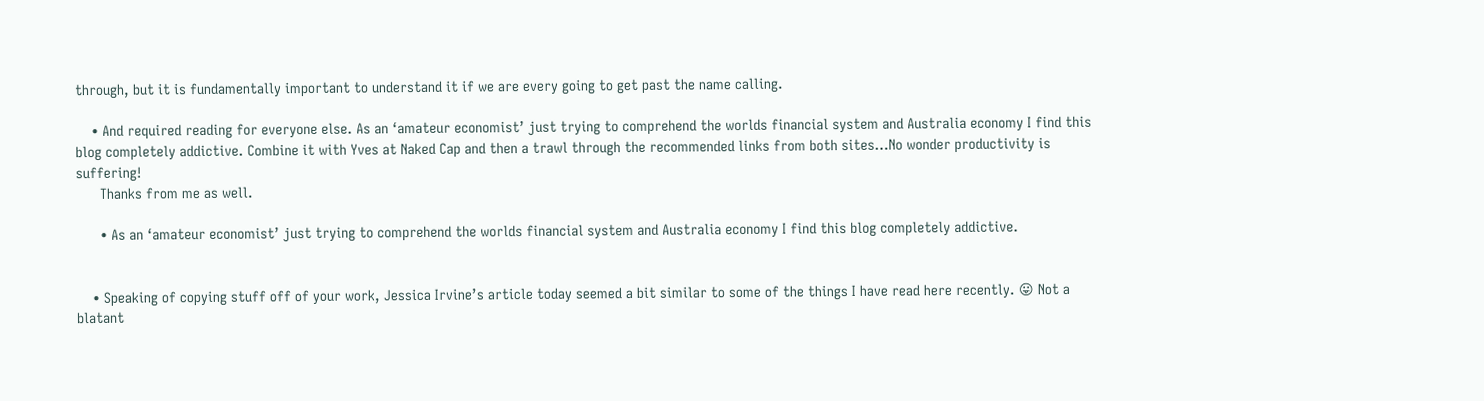through, but it is fundamentally important to understand it if we are every going to get past the name calling.

    • And required reading for everyone else. As an ‘amateur economist’ just trying to comprehend the worlds financial system and Australia economy I find this blog completely addictive. Combine it with Yves at Naked Cap and then a trawl through the recommended links from both sites…No wonder productivity is suffering!
      Thanks from me as well.

      • As an ‘amateur economist’ just trying to comprehend the worlds financial system and Australia economy I find this blog completely addictive.


    • Speaking of copying stuff off of your work, Jessica Irvine’s article today seemed a bit similar to some of the things I have read here recently. 😛 Not a blatant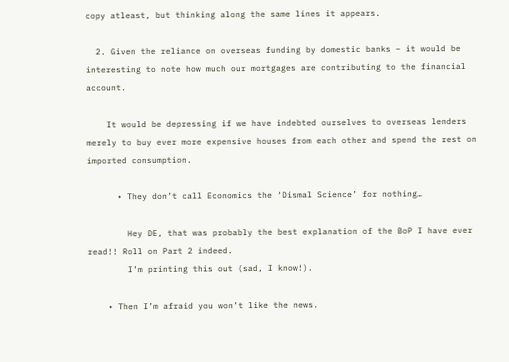copy atleast, but thinking along the same lines it appears.

  2. Given the reliance on overseas funding by domestic banks – it would be interesting to note how much our mortgages are contributing to the financial account.

    It would be depressing if we have indebted ourselves to overseas lenders merely to buy ever more expensive houses from each other and spend the rest on imported consumption.

      • They don’t call Economics the ‘Dismal Science’ for nothing…

        Hey DE, that was probably the best explanation of the BoP I have ever read!! Roll on Part 2 indeed.
        I’m printing this out (sad, I know!).

    • Then I’m afraid you won’t like the news.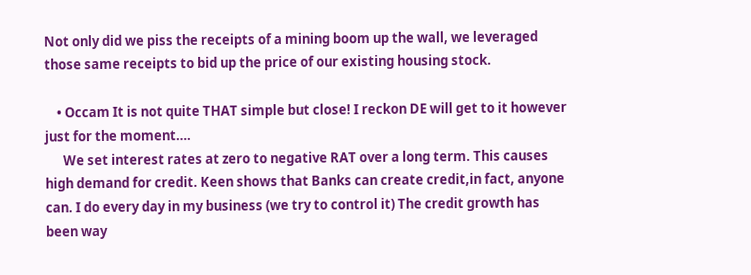Not only did we piss the receipts of a mining boom up the wall, we leveraged those same receipts to bid up the price of our existing housing stock.

    • Occam It is not quite THAT simple but close! I reckon DE will get to it however just for the moment….
      We set interest rates at zero to negative RAT over a long term. This causes high demand for credit. Keen shows that Banks can create credit,in fact, anyone can. I do every day in my business (we try to control it) The credit growth has been way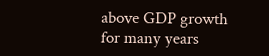above GDP growth for many years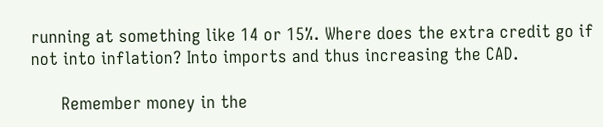running at something like 14 or 15%. Where does the extra credit go if not into inflation? Into imports and thus increasing the CAD.

      Remember money in the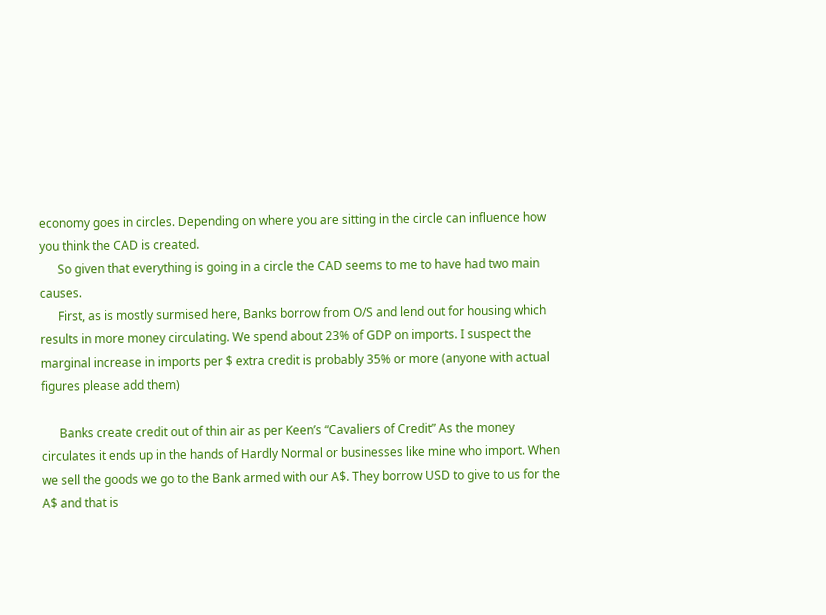economy goes in circles. Depending on where you are sitting in the circle can influence how you think the CAD is created.
      So given that everything is going in a circle the CAD seems to me to have had two main causes.
      First, as is mostly surmised here, Banks borrow from O/S and lend out for housing which results in more money circulating. We spend about 23% of GDP on imports. I suspect the marginal increase in imports per $ extra credit is probably 35% or more (anyone with actual figures please add them)

      Banks create credit out of thin air as per Keen’s “Cavaliers of Credit” As the money circulates it ends up in the hands of Hardly Normal or businesses like mine who import. When we sell the goods we go to the Bank armed with our A$. They borrow USD to give to us for the A$ and that is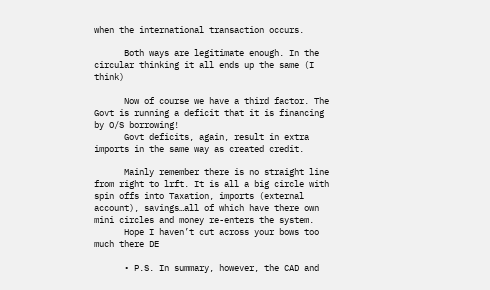when the international transaction occurs.

      Both ways are legitimate enough. In the circular thinking it all ends up the same (I think)

      Now of course we have a third factor. The Govt is running a deficit that it is financing by O/S borrowing!
      Govt deficits, again, result in extra imports in the same way as created credit.

      Mainly remember there is no straight line from right to lrft. It is all a big circle with spin offs into Taxation, imports (external account), savings…all of which have there own mini circles and money re-enters the system.
      Hope I haven’t cut across your bows too much there DE

      • P.S. In summary, however, the CAD and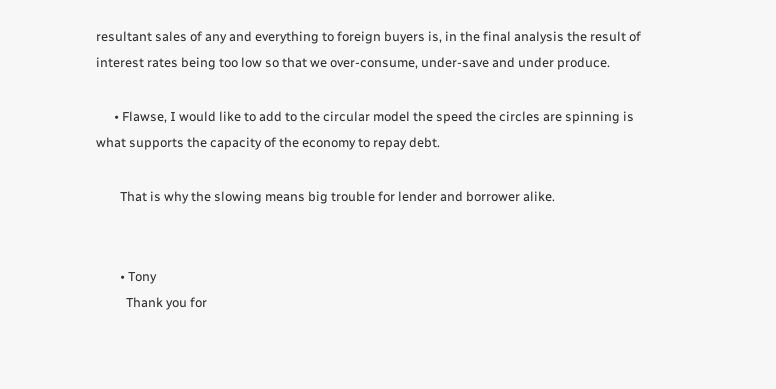resultant sales of any and everything to foreign buyers is, in the final analysis the result of interest rates being too low so that we over-consume, under-save and under produce.

      • Flawse, I would like to add to the circular model the speed the circles are spinning is what supports the capacity of the economy to repay debt.

        That is why the slowing means big trouble for lender and borrower alike.


        • Tony
          Thank you for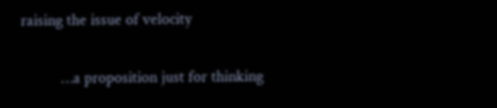raising the issue of velocity

          …a proposition just for thinking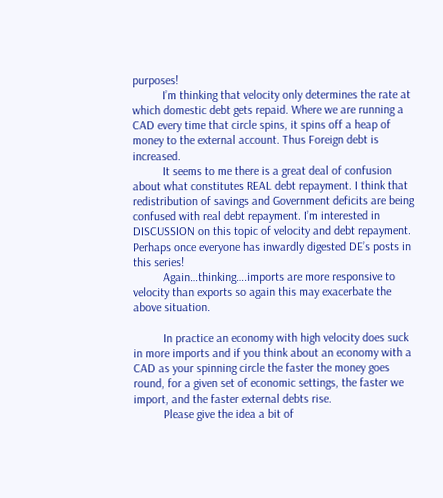purposes!
          I’m thinking that velocity only determines the rate at which domestic debt gets repaid. Where we are running a CAD every time that circle spins, it spins off a heap of money to the external account. Thus Foreign debt is increased.
          It seems to me there is a great deal of confusion about what constitutes REAL debt repayment. I think that redistribution of savings and Government deficits are being confused with real debt repayment. I’m interested in DISCUSSION on this topic of velocity and debt repayment. Perhaps once everyone has inwardly digested DE’s posts in this series!
          Again…thinking….imports are more responsive to velocity than exports so again this may exacerbate the above situation.

          In practice an economy with high velocity does suck in more imports and if you think about an economy with a CAD as your spinning circle the faster the money goes round, for a given set of economic settings, the faster we import, and the faster external debts rise.
          Please give the idea a bit of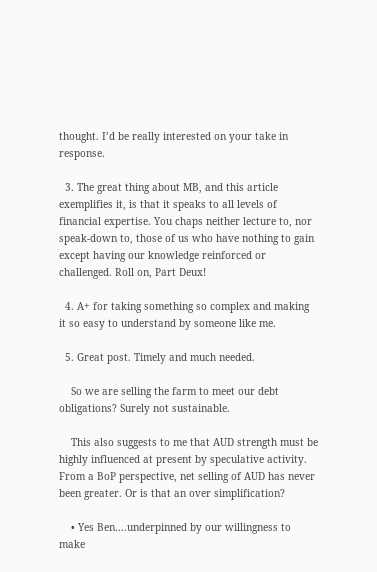thought. I’d be really interested on your take in response.

  3. The great thing about MB, and this article exemplifies it, is that it speaks to all levels of financial expertise. You chaps neither lecture to, nor speak-down to, those of us who have nothing to gain except having our knowledge reinforced or challenged. Roll on, Part Deux!

  4. A+ for taking something so complex and making it so easy to understand by someone like me.

  5. Great post. Timely and much needed.

    So we are selling the farm to meet our debt obligations? Surely not sustainable.

    This also suggests to me that AUD strength must be highly influenced at present by speculative activity. From a BoP perspective, net selling of AUD has never been greater. Or is that an over simplification?

    • Yes Ben….underpinned by our willingness to make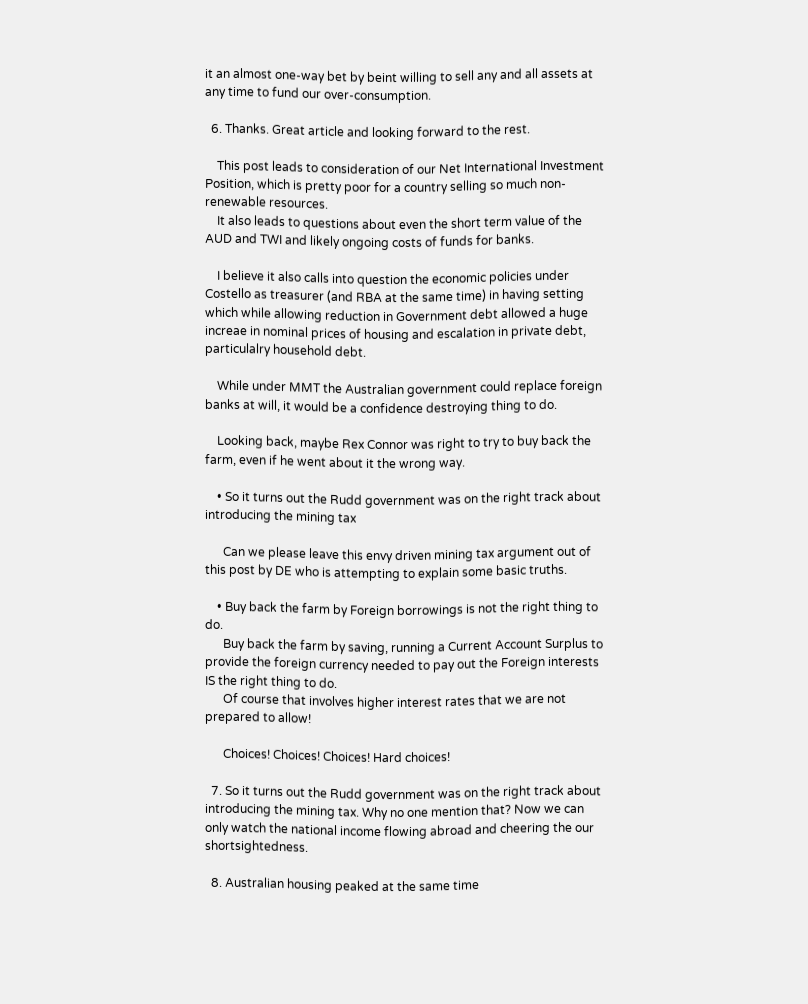it an almost one-way bet by beint willing to sell any and all assets at any time to fund our over-consumption.

  6. Thanks. Great article and looking forward to the rest.

    This post leads to consideration of our Net International Investment Position, which is pretty poor for a country selling so much non-renewable resources.
    It also leads to questions about even the short term value of the AUD and TWI and likely ongoing costs of funds for banks.

    I believe it also calls into question the economic policies under Costello as treasurer (and RBA at the same time) in having setting which while allowing reduction in Government debt allowed a huge increae in nominal prices of housing and escalation in private debt, particulalry household debt.

    While under MMT the Australian government could replace foreign banks at will, it would be a confidence destroying thing to do.

    Looking back, maybe Rex Connor was right to try to buy back the farm, even if he went about it the wrong way.

    • So it turns out the Rudd government was on the right track about introducing the mining tax

      Can we please leave this envy driven mining tax argument out of this post by DE who is attempting to explain some basic truths.

    • Buy back the farm by Foreign borrowings is not the right thing to do.
      Buy back the farm by saving, running a Current Account Surplus to provide the foreign currency needed to pay out the Foreign interests IS the right thing to do.
      Of course that involves higher interest rates that we are not prepared to allow!

      Choices! Choices! Choices! Hard choices!

  7. So it turns out the Rudd government was on the right track about introducing the mining tax. Why no one mention that? Now we can only watch the national income flowing abroad and cheering the our shortsightedness.

  8. Australian housing peaked at the same time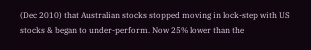(Dec 2010) that Australian stocks stopped moving in lock-step with US stocks & began to under-perform. Now 25% lower than the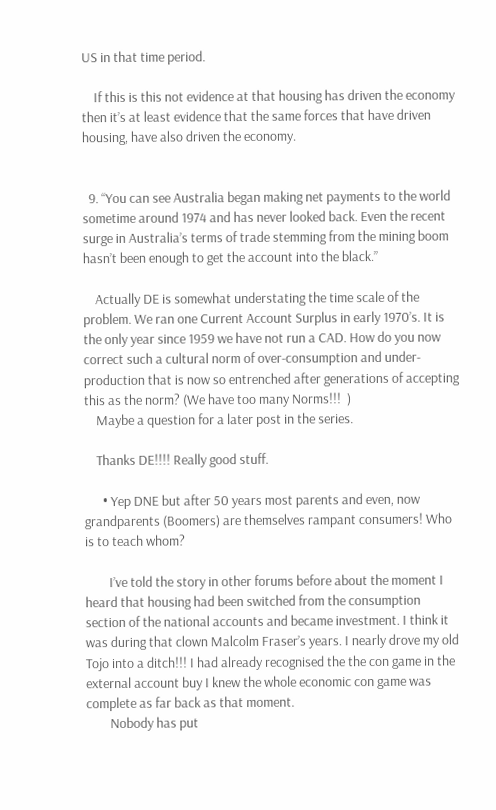US in that time period.

    If this is this not evidence at that housing has driven the economy then it’s at least evidence that the same forces that have driven housing, have also driven the economy.


  9. “You can see Australia began making net payments to the world sometime around 1974 and has never looked back. Even the recent surge in Australia’s terms of trade stemming from the mining boom hasn’t been enough to get the account into the black.”

    Actually DE is somewhat understating the time scale of the problem. We ran one Current Account Surplus in early 1970’s. It is the only year since 1959 we have not run a CAD. How do you now correct such a cultural norm of over-consumption and under-production that is now so entrenched after generations of accepting this as the norm? (We have too many Norms!!!  )
    Maybe a question for a later post in the series.

    Thanks DE!!!! Really good stuff.

      • Yep DNE but after 50 years most parents and even, now grandparents (Boomers) are themselves rampant consumers! Who is to teach whom?

        I’ve told the story in other forums before about the moment I heard that housing had been switched from the consumption section of the national accounts and became investment. I think it was during that clown Malcolm Fraser’s years. I nearly drove my old Tojo into a ditch!!! I had already recognised the the con game in the external account buy I knew the whole economic con game was complete as far back as that moment.
        Nobody has put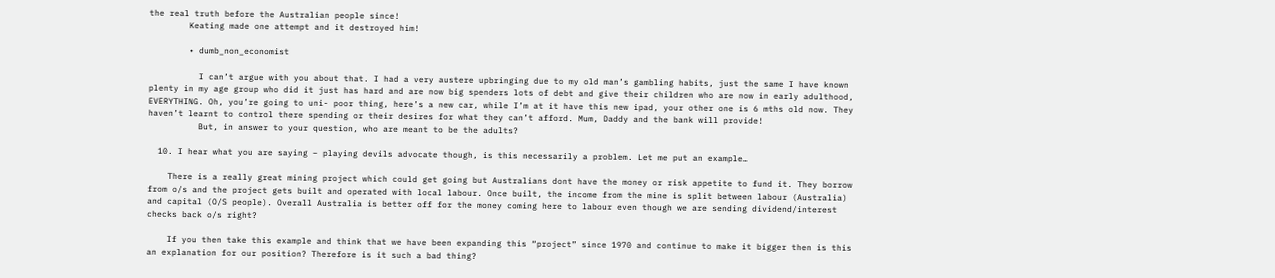the real truth before the Australian people since!
        Keating made one attempt and it destroyed him!

        • dumb_non_economist

          I can’t argue with you about that. I had a very austere upbringing due to my old man’s gambling habits, just the same I have known plenty in my age group who did it just has hard and are now big spenders lots of debt and give their children who are now in early adulthood, EVERYTHING. Oh, you’re going to uni- poor thing, here’s a new car, while I’m at it have this new ipad, your other one is 6 mths old now. They haven’t learnt to control there spending or their desires for what they can’t afford. Mum, Daddy and the bank will provide!
          But, in answer to your question, who are meant to be the adults?

  10. I hear what you are saying – playing devils advocate though, is this necessarily a problem. Let me put an example…

    There is a really great mining project which could get going but Australians dont have the money or risk appetite to fund it. They borrow from o/s and the project gets built and operated with local labour. Once built, the income from the mine is split between labour (Australia) and capital (O/S people). Overall Australia is better off for the money coming here to labour even though we are sending dividend/interest checks back o/s right?

    If you then take this example and think that we have been expanding this “project” since 1970 and continue to make it bigger then is this an explanation for our position? Therefore is it such a bad thing?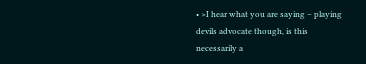• >I hear what you are saying – playing devils advocate though, is this necessarily a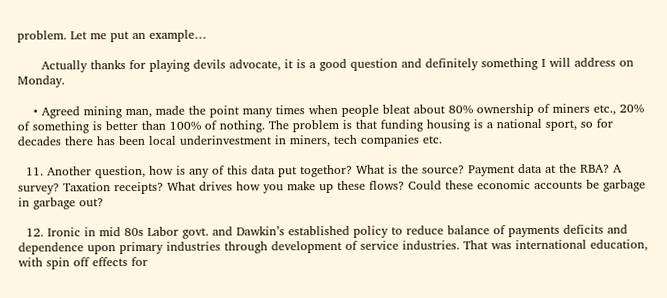problem. Let me put an example…

      Actually thanks for playing devils advocate, it is a good question and definitely something I will address on Monday.

    • Agreed mining man, made the point many times when people bleat about 80% ownership of miners etc., 20% of something is better than 100% of nothing. The problem is that funding housing is a national sport, so for decades there has been local underinvestment in miners, tech companies etc.

  11. Another question, how is any of this data put togethor? What is the source? Payment data at the RBA? A survey? Taxation receipts? What drives how you make up these flows? Could these economic accounts be garbage in garbage out?

  12. Ironic in mid 80s Labor govt. and Dawkin’s established policy to reduce balance of payments deficits and dependence upon primary industries through development of service industries. That was international education, with spin off effects for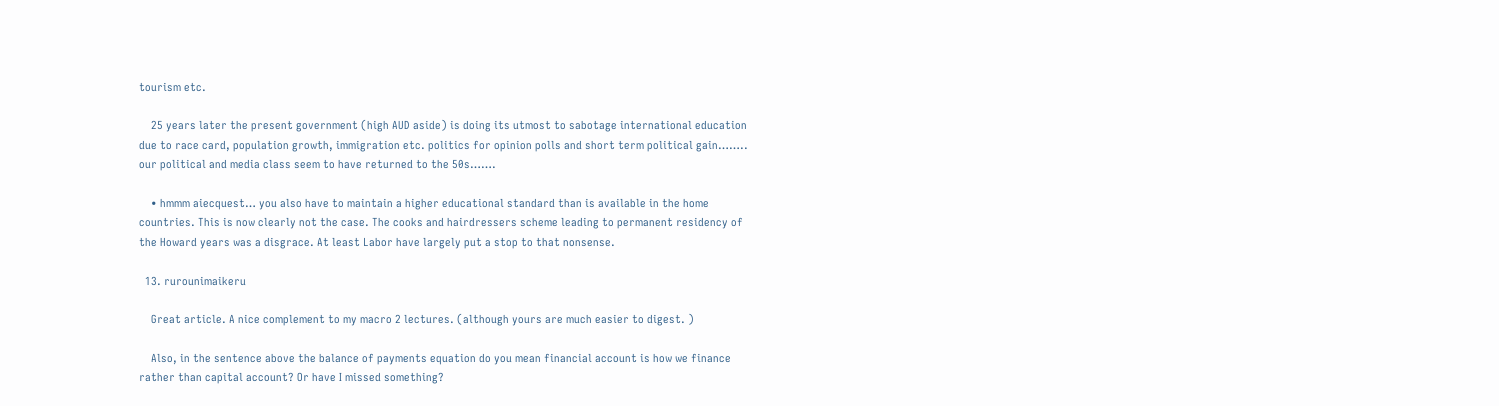tourism etc.

    25 years later the present government (high AUD aside) is doing its utmost to sabotage international education due to race card, population growth, immigration etc. politics for opinion polls and short term political gain…….. our political and media class seem to have returned to the 50s…….

    • hmmm aiecquest… you also have to maintain a higher educational standard than is available in the home countries. This is now clearly not the case. The cooks and hairdressers scheme leading to permanent residency of the Howard years was a disgrace. At least Labor have largely put a stop to that nonsense.

  13. rurounimaikeru

    Great article. A nice complement to my macro 2 lectures. (although yours are much easier to digest. )

    Also, in the sentence above the balance of payments equation do you mean financial account is how we finance rather than capital account? Or have I missed something?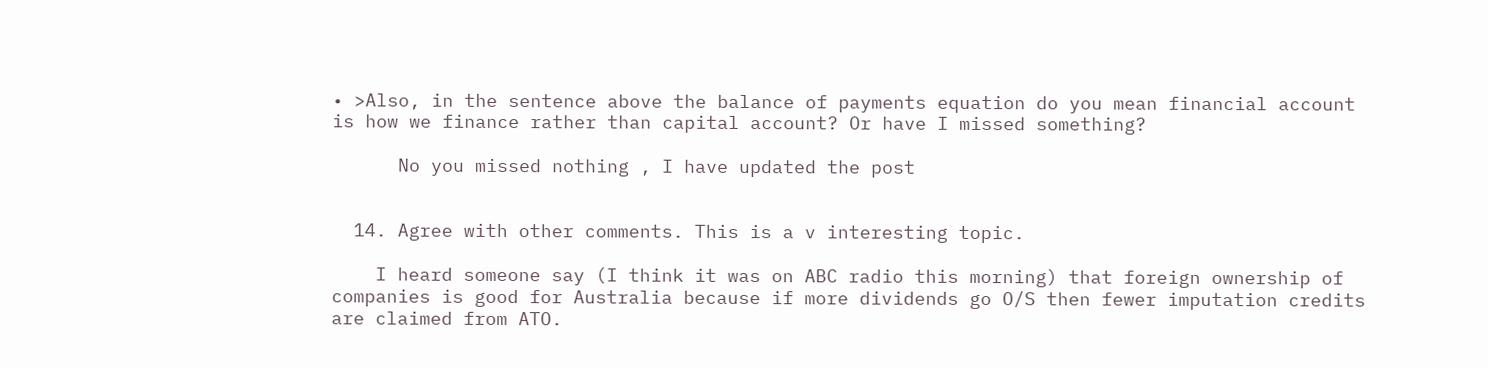• >Also, in the sentence above the balance of payments equation do you mean financial account is how we finance rather than capital account? Or have I missed something?

      No you missed nothing , I have updated the post


  14. Agree with other comments. This is a v interesting topic.

    I heard someone say (I think it was on ABC radio this morning) that foreign ownership of companies is good for Australia because if more dividends go O/S then fewer imputation credits are claimed from ATO.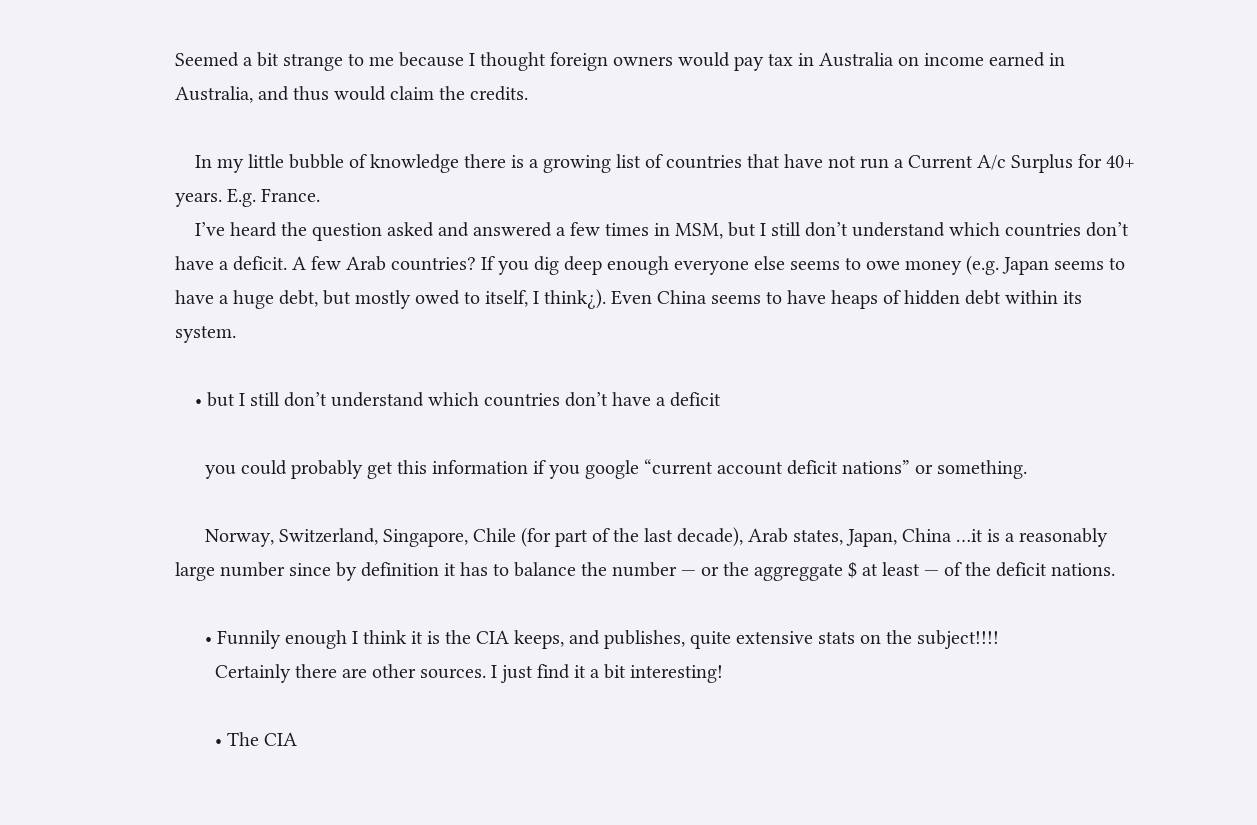Seemed a bit strange to me because I thought foreign owners would pay tax in Australia on income earned in Australia, and thus would claim the credits.

    In my little bubble of knowledge there is a growing list of countries that have not run a Current A/c Surplus for 40+ years. E.g. France.
    I’ve heard the question asked and answered a few times in MSM, but I still don’t understand which countries don’t have a deficit. A few Arab countries? If you dig deep enough everyone else seems to owe money (e.g. Japan seems to have a huge debt, but mostly owed to itself, I think¿). Even China seems to have heaps of hidden debt within its system.

    • but I still don’t understand which countries don’t have a deficit

      you could probably get this information if you google “current account deficit nations” or something.

      Norway, Switzerland, Singapore, Chile (for part of the last decade), Arab states, Japan, China …it is a reasonably large number since by definition it has to balance the number — or the aggreggate $ at least — of the deficit nations.

      • Funnily enough I think it is the CIA keeps, and publishes, quite extensive stats on the subject!!!!
        Certainly there are other sources. I just find it a bit interesting!

        • The CIA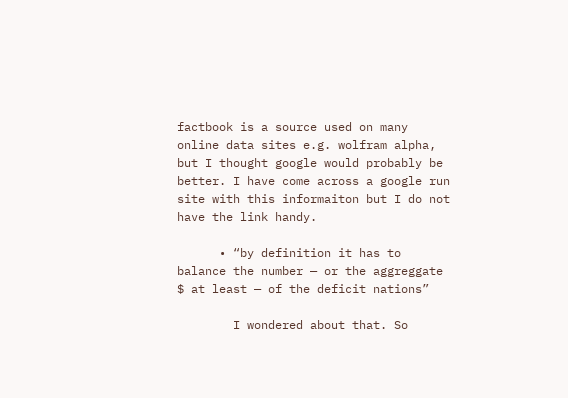factbook is a source used on many online data sites e.g. wolfram alpha, but I thought google would probably be better. I have come across a google run site with this informaiton but I do not have the link handy.

      • “by definition it has to balance the number — or the aggreggate $ at least — of the deficit nations”

        I wondered about that. So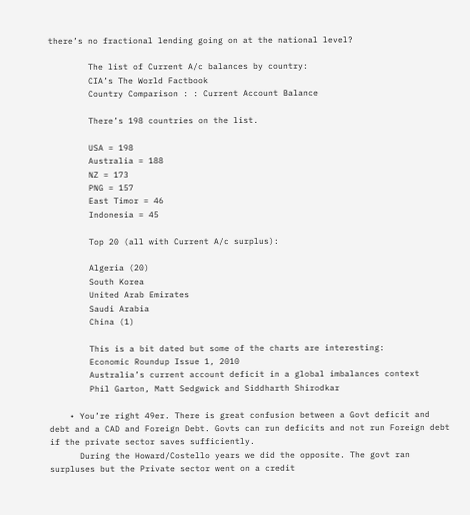there’s no fractional lending going on at the national level?

        The list of Current A/c balances by country:
        CIA’s The World Factbook
        Country Comparison : : Current Account Balance

        There’s 198 countries on the list.

        USA = 198
        Australia = 188
        NZ = 173
        PNG = 157
        East Timor = 46
        Indonesia = 45

        Top 20 (all with Current A/c surplus):

        Algeria (20)
        South Korea
        United Arab Emirates
        Saudi Arabia
        China (1)

        This is a bit dated but some of the charts are interesting:
        Economic Roundup Issue 1, 2010
        Australia’s current account deficit in a global imbalances context
        Phil Garton, Matt Sedgwick and Siddharth Shirodkar

    • You’re right 49er. There is great confusion between a Govt deficit and debt and a CAD and Foreign Debt. Govts can run deficits and not run Foreign debt if the private sector saves sufficiently.
      During the Howard/Costello years we did the opposite. The govt ran surpluses but the Private sector went on a credit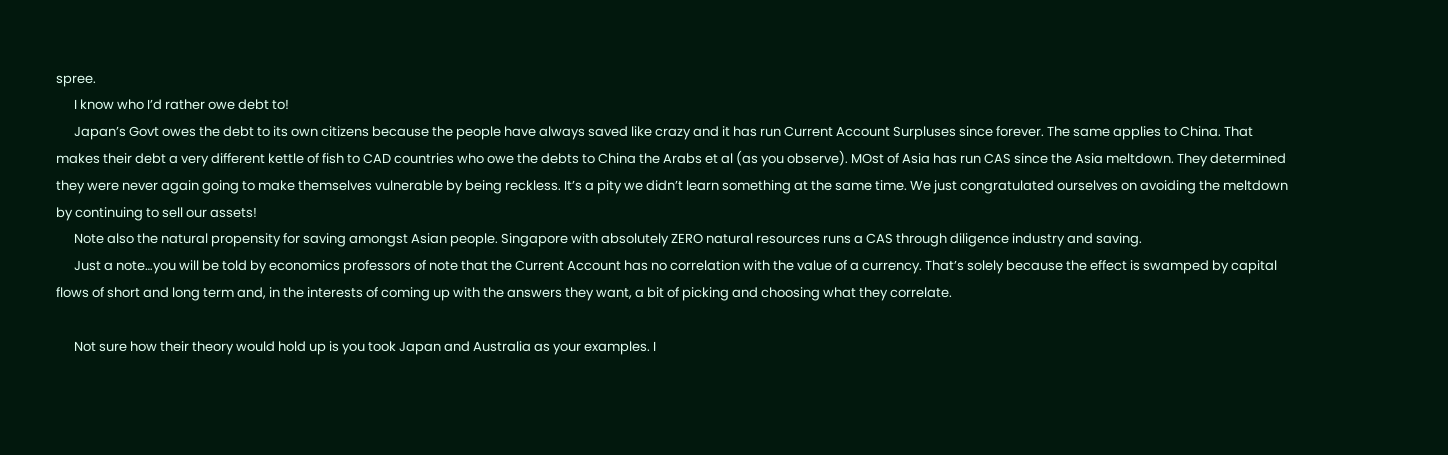spree.
      I know who I’d rather owe debt to!
      Japan’s Govt owes the debt to its own citizens because the people have always saved like crazy and it has run Current Account Surpluses since forever. The same applies to China. That makes their debt a very different kettle of fish to CAD countries who owe the debts to China the Arabs et al (as you observe). MOst of Asia has run CAS since the Asia meltdown. They determined they were never again going to make themselves vulnerable by being reckless. It’s a pity we didn’t learn something at the same time. We just congratulated ourselves on avoiding the meltdown by continuing to sell our assets!
      Note also the natural propensity for saving amongst Asian people. Singapore with absolutely ZERO natural resources runs a CAS through diligence industry and saving.
      Just a note…you will be told by economics professors of note that the Current Account has no correlation with the value of a currency. That’s solely because the effect is swamped by capital flows of short and long term and, in the interests of coming up with the answers they want, a bit of picking and choosing what they correlate.

      Not sure how their theory would hold up is you took Japan and Australia as your examples. I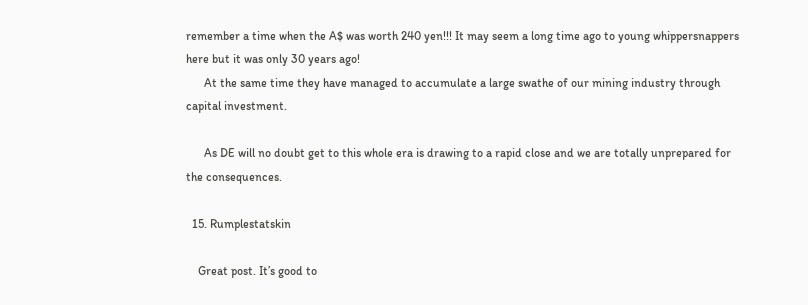remember a time when the A$ was worth 240 yen!!! It may seem a long time ago to young whippersnappers here but it was only 30 years ago!
      At the same time they have managed to accumulate a large swathe of our mining industry through capital investment.

      As DE will no doubt get to this whole era is drawing to a rapid close and we are totally unprepared for the consequences.

  15. Rumplestatskin

    Great post. It’s good to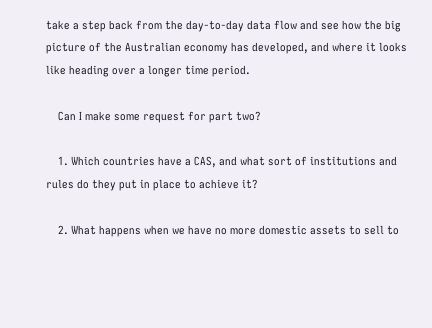take a step back from the day-to-day data flow and see how the big picture of the Australian economy has developed, and where it looks like heading over a longer time period.

    Can I make some request for part two?

    1. Which countries have a CAS, and what sort of institutions and rules do they put in place to achieve it?

    2. What happens when we have no more domestic assets to sell to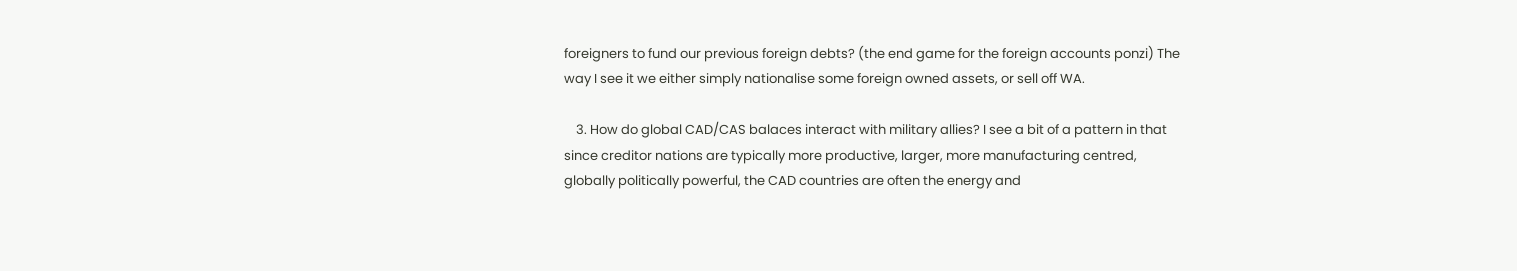foreigners to fund our previous foreign debts? (the end game for the foreign accounts ponzi) The way I see it we either simply nationalise some foreign owned assets, or sell off WA.

    3. How do global CAD/CAS balaces interact with military allies? I see a bit of a pattern in that since creditor nations are typically more productive, larger, more manufacturing centred, globally politically powerful, the CAD countries are often the energy and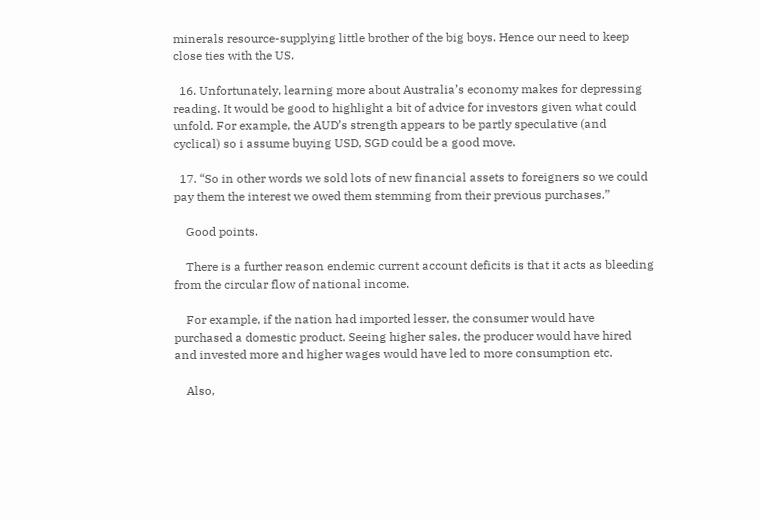minerals resource-supplying little brother of the big boys. Hence our need to keep close ties with the US.

  16. Unfortunately, learning more about Australia’s economy makes for depressing reading. It would be good to highlight a bit of advice for investors given what could unfold. For example, the AUD’s strength appears to be partly speculative (and cyclical) so i assume buying USD, SGD could be a good move.

  17. “So in other words we sold lots of new financial assets to foreigners so we could pay them the interest we owed them stemming from their previous purchases.”

    Good points.

    There is a further reason endemic current account deficits is that it acts as bleeding from the circular flow of national income.

    For example, if the nation had imported lesser, the consumer would have purchased a domestic product. Seeing higher sales, the producer would have hired and invested more and higher wages would have led to more consumption etc.

    Also,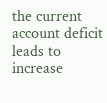the current account deficit leads to increase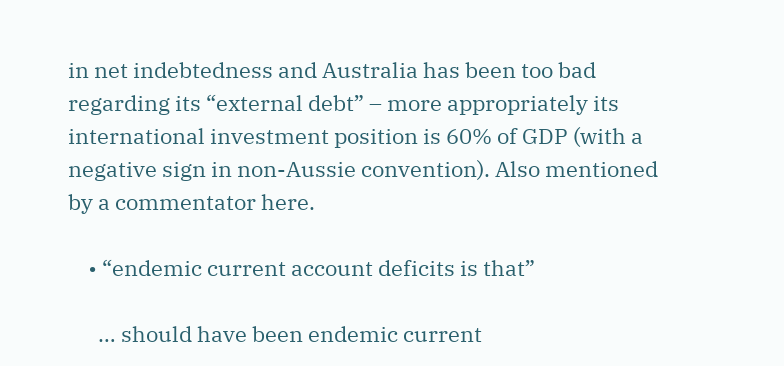in net indebtedness and Australia has been too bad regarding its “external debt” – more appropriately its international investment position is 60% of GDP (with a negative sign in non-Aussie convention). Also mentioned by a commentator here.

    • “endemic current account deficits is that”

      … should have been endemic current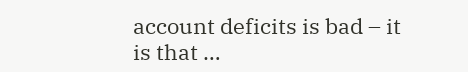account deficits is bad – it is that …